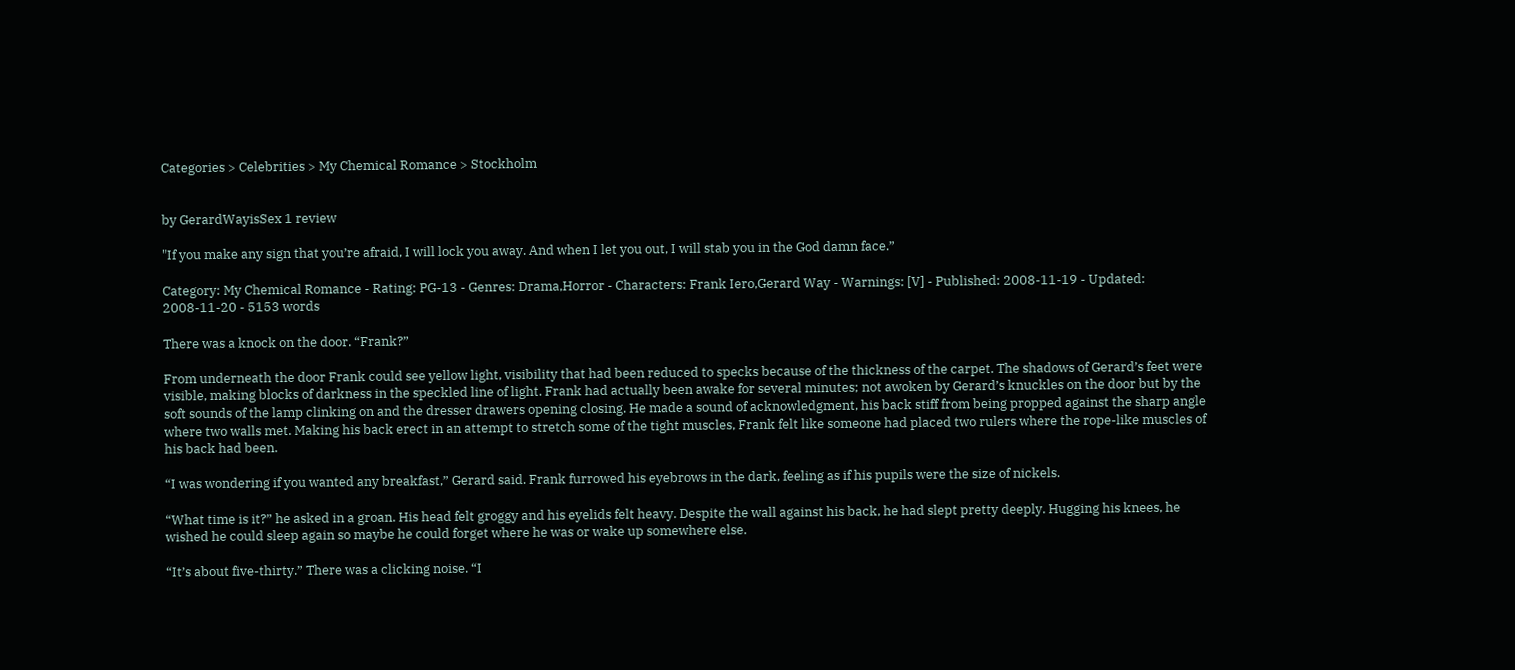Categories > Celebrities > My Chemical Romance > Stockholm


by GerardWayisSex 1 review

"If you make any sign that you’re afraid, I will lock you away. And when I let you out, I will stab you in the God damn face.”

Category: My Chemical Romance - Rating: PG-13 - Genres: Drama,Horror - Characters: Frank Iero,Gerard Way - Warnings: [V] - Published: 2008-11-19 - Updated: 2008-11-20 - 5153 words

There was a knock on the door. “Frank?”

From underneath the door Frank could see yellow light, visibility that had been reduced to specks because of the thickness of the carpet. The shadows of Gerard’s feet were visible, making blocks of darkness in the speckled line of light. Frank had actually been awake for several minutes; not awoken by Gerard’s knuckles on the door but by the soft sounds of the lamp clinking on and the dresser drawers opening closing. He made a sound of acknowledgment, his back stiff from being propped against the sharp angle where two walls met. Making his back erect in an attempt to stretch some of the tight muscles, Frank felt like someone had placed two rulers where the rope-like muscles of his back had been.

“I was wondering if you wanted any breakfast,” Gerard said. Frank furrowed his eyebrows in the dark, feeling as if his pupils were the size of nickels.

“What time is it?” he asked in a groan. His head felt groggy and his eyelids felt heavy. Despite the wall against his back, he had slept pretty deeply. Hugging his knees, he wished he could sleep again so maybe he could forget where he was or wake up somewhere else.

“It’s about five-thirty.” There was a clicking noise. “I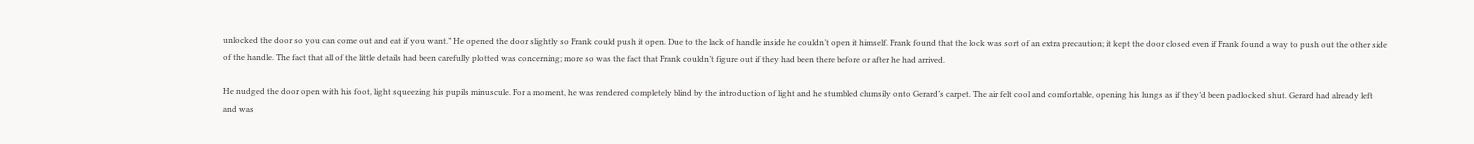unlocked the door so you can come out and eat if you want.” He opened the door slightly so Frank could push it open. Due to the lack of handle inside he couldn’t open it himself. Frank found that the lock was sort of an extra precaution; it kept the door closed even if Frank found a way to push out the other side of the handle. The fact that all of the little details had been carefully plotted was concerning; more so was the fact that Frank couldn’t figure out if they had been there before or after he had arrived.

He nudged the door open with his foot, light squeezing his pupils minuscule. For a moment, he was rendered completely blind by the introduction of light and he stumbled clumsily onto Gerard’s carpet. The air felt cool and comfortable, opening his lungs as if they’d been padlocked shut. Gerard had already left and was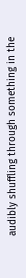audibly shuffling through something in the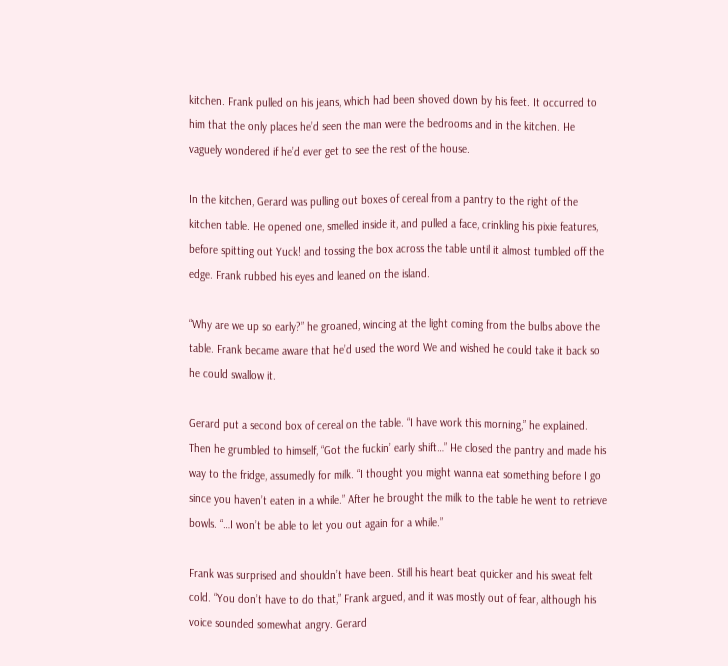kitchen. Frank pulled on his jeans, which had been shoved down by his feet. It occurred to him that the only places he’d seen the man were the bedrooms and in the kitchen. He vaguely wondered if he’d ever get to see the rest of the house.

In the kitchen, Gerard was pulling out boxes of cereal from a pantry to the right of the kitchen table. He opened one, smelled inside it, and pulled a face, crinkling his pixie features, before spitting out Yuck! and tossing the box across the table until it almost tumbled off the edge. Frank rubbed his eyes and leaned on the island.

“Why are we up so early?” he groaned, wincing at the light coming from the bulbs above the table. Frank became aware that he’d used the word We and wished he could take it back so he could swallow it.

Gerard put a second box of cereal on the table. “I have work this morning,” he explained. Then he grumbled to himself, “Got the fuckin’ early shift…” He closed the pantry and made his way to the fridge, assumedly for milk. “I thought you might wanna eat something before I go since you haven’t eaten in a while.” After he brought the milk to the table he went to retrieve bowls. “…I won’t be able to let you out again for a while.”

Frank was surprised and shouldn’t have been. Still his heart beat quicker and his sweat felt cold. “You don’t have to do that,” Frank argued, and it was mostly out of fear, although his voice sounded somewhat angry. Gerard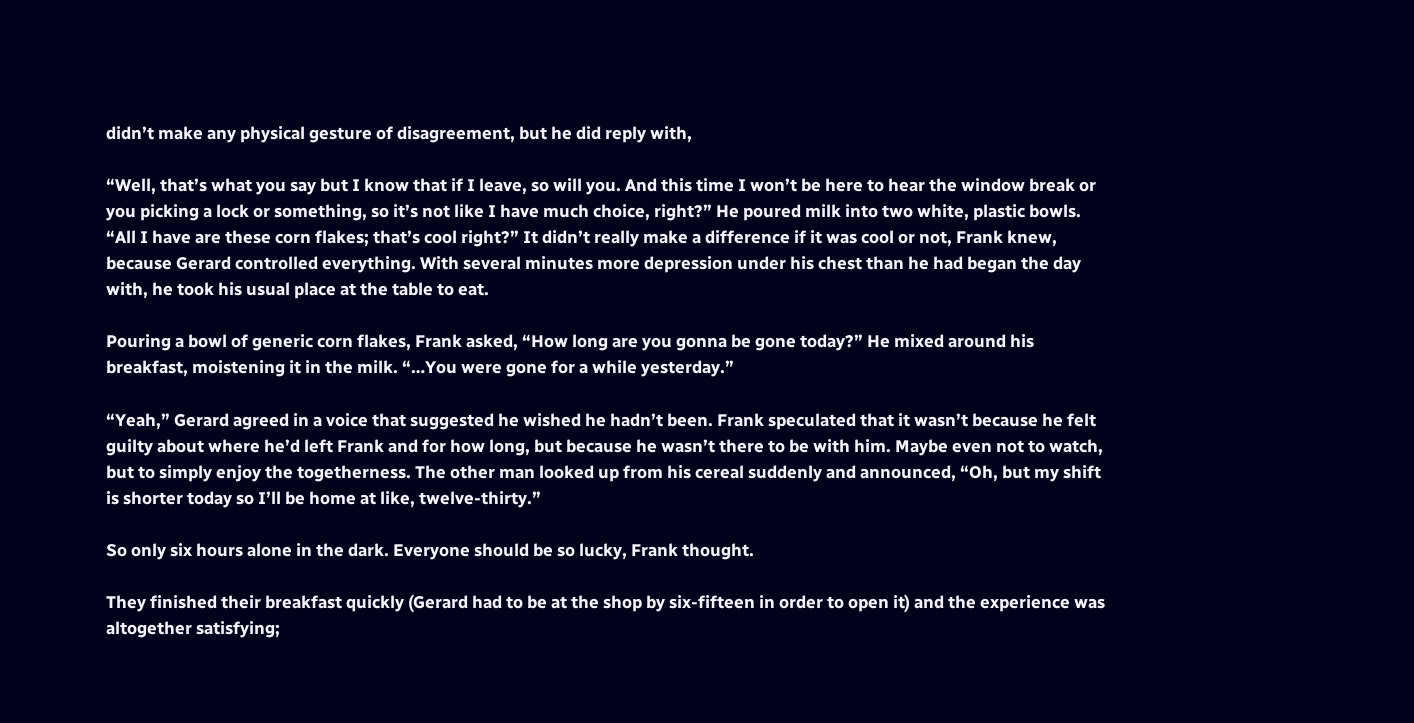didn’t make any physical gesture of disagreement, but he did reply with,

“Well, that’s what you say but I know that if I leave, so will you. And this time I won’t be here to hear the window break or you picking a lock or something, so it’s not like I have much choice, right?” He poured milk into two white, plastic bowls. “All I have are these corn flakes; that’s cool right?” It didn’t really make a difference if it was cool or not, Frank knew, because Gerard controlled everything. With several minutes more depression under his chest than he had began the day with, he took his usual place at the table to eat.

Pouring a bowl of generic corn flakes, Frank asked, “How long are you gonna be gone today?” He mixed around his breakfast, moistening it in the milk. “…You were gone for a while yesterday.”

“Yeah,” Gerard agreed in a voice that suggested he wished he hadn’t been. Frank speculated that it wasn’t because he felt guilty about where he’d left Frank and for how long, but because he wasn’t there to be with him. Maybe even not to watch, but to simply enjoy the togetherness. The other man looked up from his cereal suddenly and announced, “Oh, but my shift is shorter today so I’ll be home at like, twelve-thirty.”

So only six hours alone in the dark. Everyone should be so lucky, Frank thought.

They finished their breakfast quickly (Gerard had to be at the shop by six-fifteen in order to open it) and the experience was altogether satisfying;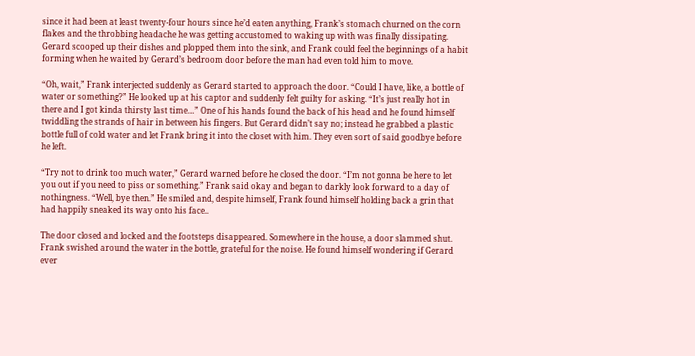since it had been at least twenty-four hours since he’d eaten anything, Frank’s stomach churned on the corn flakes and the throbbing headache he was getting accustomed to waking up with was finally dissipating. Gerard scooped up their dishes and plopped them into the sink, and Frank could feel the beginnings of a habit forming when he waited by Gerard’s bedroom door before the man had even told him to move.

“Oh, wait,” Frank interjected suddenly as Gerard started to approach the door. “Could I have, like, a bottle of water or something?” He looked up at his captor and suddenly felt guilty for asking. “It’s just really hot in there and I got kinda thirsty last time…” One of his hands found the back of his head and he found himself twiddling the strands of hair in between his fingers. But Gerard didn’t say no; instead he grabbed a plastic bottle full of cold water and let Frank bring it into the closet with him. They even sort of said goodbye before he left.

“Try not to drink too much water,” Gerard warned before he closed the door. “I’m not gonna be here to let you out if you need to piss or something.” Frank said okay and began to darkly look forward to a day of nothingness. “Well, bye then.” He smiled and, despite himself, Frank found himself holding back a grin that had happily sneaked its way onto his face..

The door closed and locked and the footsteps disappeared. Somewhere in the house, a door slammed shut. Frank swished around the water in the bottle, grateful for the noise. He found himself wondering if Gerard ever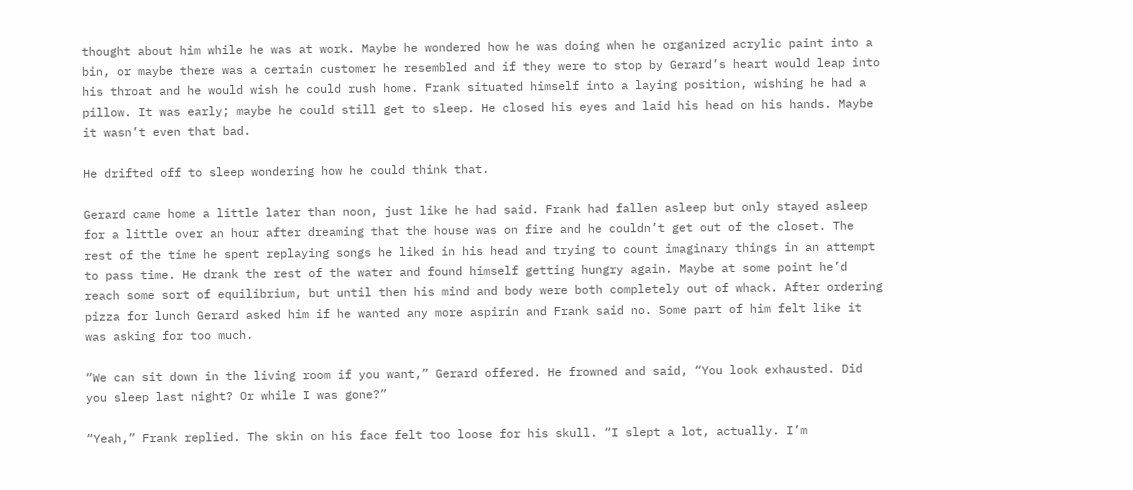thought about him while he was at work. Maybe he wondered how he was doing when he organized acrylic paint into a bin, or maybe there was a certain customer he resembled and if they were to stop by Gerard’s heart would leap into his throat and he would wish he could rush home. Frank situated himself into a laying position, wishing he had a pillow. It was early; maybe he could still get to sleep. He closed his eyes and laid his head on his hands. Maybe it wasn’t even that bad.

He drifted off to sleep wondering how he could think that.

Gerard came home a little later than noon, just like he had said. Frank had fallen asleep but only stayed asleep for a little over an hour after dreaming that the house was on fire and he couldn’t get out of the closet. The rest of the time he spent replaying songs he liked in his head and trying to count imaginary things in an attempt to pass time. He drank the rest of the water and found himself getting hungry again. Maybe at some point he’d reach some sort of equilibrium, but until then his mind and body were both completely out of whack. After ordering pizza for lunch Gerard asked him if he wanted any more aspirin and Frank said no. Some part of him felt like it was asking for too much.

“We can sit down in the living room if you want,” Gerard offered. He frowned and said, “You look exhausted. Did you sleep last night? Or while I was gone?”

“Yeah,” Frank replied. The skin on his face felt too loose for his skull. “I slept a lot, actually. I’m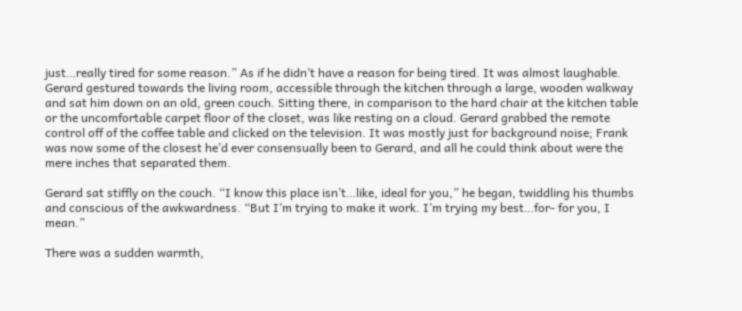just…really tired for some reason.” As if he didn’t have a reason for being tired. It was almost laughable. Gerard gestured towards the living room, accessible through the kitchen through a large, wooden walkway and sat him down on an old, green couch. Sitting there, in comparison to the hard chair at the kitchen table or the uncomfortable carpet floor of the closet, was like resting on a cloud. Gerard grabbed the remote control off of the coffee table and clicked on the television. It was mostly just for background noise; Frank was now some of the closest he’d ever consensually been to Gerard, and all he could think about were the mere inches that separated them.

Gerard sat stiffly on the couch. “I know this place isn’t…like, ideal for you,” he began, twiddling his thumbs and conscious of the awkwardness. “But I’m trying to make it work. I’m trying my best…for- for you, I mean.”

There was a sudden warmth,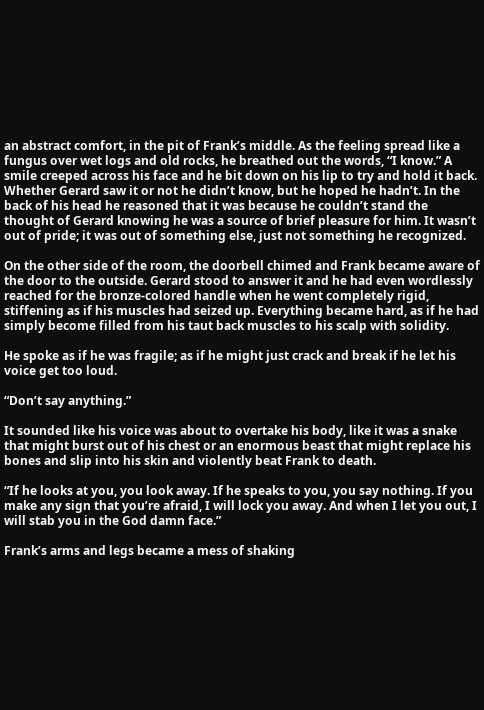an abstract comfort, in the pit of Frank’s middle. As the feeling spread like a fungus over wet logs and old rocks, he breathed out the words, “I know.” A smile creeped across his face and he bit down on his lip to try and hold it back. Whether Gerard saw it or not he didn’t know, but he hoped he hadn’t. In the back of his head he reasoned that it was because he couldn’t stand the thought of Gerard knowing he was a source of brief pleasure for him. It wasn’t out of pride; it was out of something else, just not something he recognized.

On the other side of the room, the doorbell chimed and Frank became aware of the door to the outside. Gerard stood to answer it and he had even wordlessly reached for the bronze-colored handle when he went completely rigid, stiffening as if his muscles had seized up. Everything became hard, as if he had simply become filled from his taut back muscles to his scalp with solidity.

He spoke as if he was fragile; as if he might just crack and break if he let his voice get too loud.

“Don’t say anything.”

It sounded like his voice was about to overtake his body, like it was a snake that might burst out of his chest or an enormous beast that might replace his bones and slip into his skin and violently beat Frank to death.

“If he looks at you, you look away. If he speaks to you, you say nothing. If you make any sign that you’re afraid, I will lock you away. And when I let you out, I will stab you in the God damn face.”

Frank’s arms and legs became a mess of shaking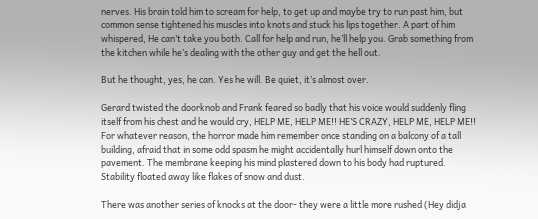nerves. His brain told him to scream for help, to get up and maybe try to run past him, but common sense tightened his muscles into knots and stuck his lips together. A part of him whispered, He can’t take you both. Call for help and run, he’ll help you. Grab something from the kitchen while he’s dealing with the other guy and get the hell out.

But he thought, yes, he can. Yes he will. Be quiet, it’s almost over.

Gerard twisted the doorknob and Frank feared so badly that his voice would suddenly fling itself from his chest and he would cry, HELP ME, HELP ME!! HE’S CRAZY, HELP ME, HELP ME!! For whatever reason, the horror made him remember once standing on a balcony of a tall building, afraid that in some odd spasm he might accidentally hurl himself down onto the pavement. The membrane keeping his mind plastered down to his body had ruptured. Stability floated away like flakes of snow and dust.

There was another series of knocks at the door- they were a little more rushed (Hey didja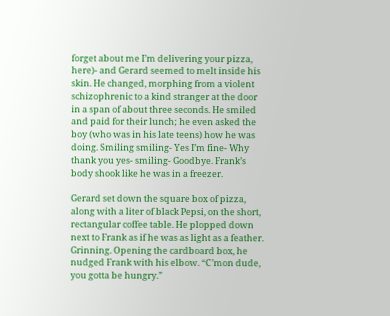forget about me I’m delivering your pizza, here)- and Gerard seemed to melt inside his skin. He changed, morphing from a violent schizophrenic to a kind stranger at the door in a span of about three seconds. He smiled and paid for their lunch; he even asked the boy (who was in his late teens) how he was doing. Smiling smiling- Yes I’m fine- Why thank you yes- smiling- Goodbye. Frank’s body shook like he was in a freezer.

Gerard set down the square box of pizza, along with a liter of black Pepsi, on the short, rectangular coffee table. He plopped down next to Frank as if he was as light as a feather. Grinning. Opening the cardboard box, he nudged Frank with his elbow. “C’mon dude, you gotta be hungry.”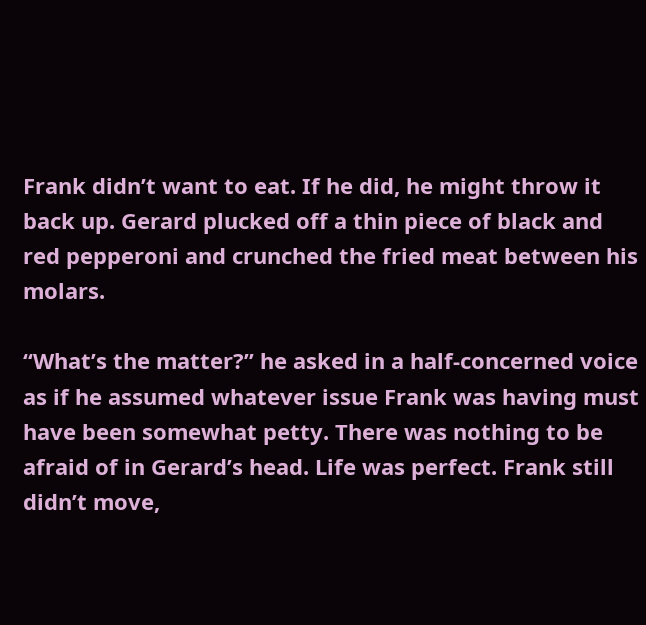Frank didn’t want to eat. If he did, he might throw it back up. Gerard plucked off a thin piece of black and red pepperoni and crunched the fried meat between his molars.

“What’s the matter?” he asked in a half-concerned voice as if he assumed whatever issue Frank was having must have been somewhat petty. There was nothing to be afraid of in Gerard’s head. Life was perfect. Frank still didn’t move,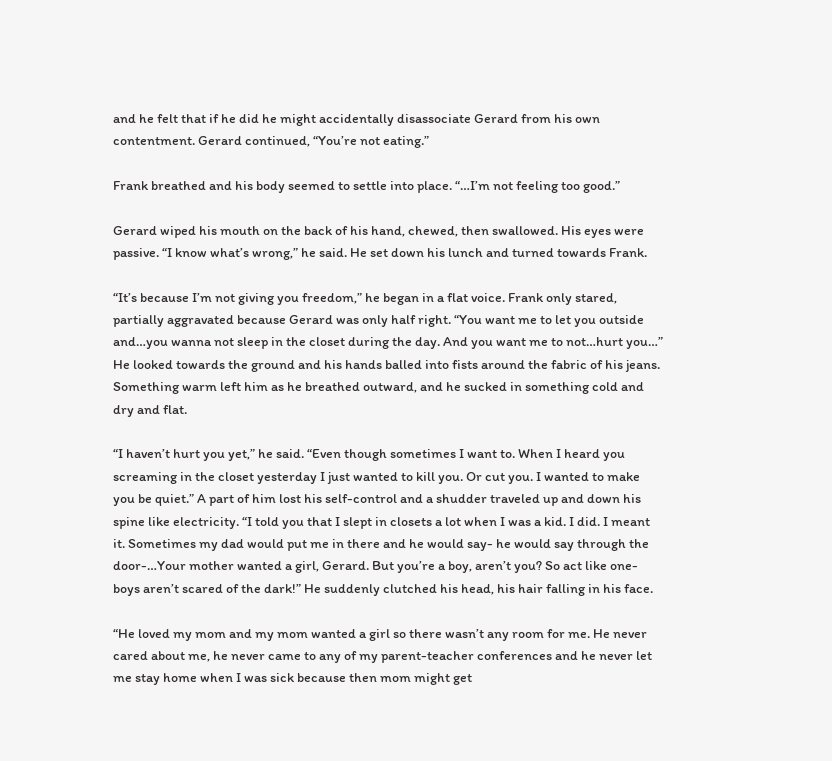and he felt that if he did he might accidentally disassociate Gerard from his own contentment. Gerard continued, “You’re not eating.”

Frank breathed and his body seemed to settle into place. “…I’m not feeling too good.”

Gerard wiped his mouth on the back of his hand, chewed, then swallowed. His eyes were passive. “I know what’s wrong,” he said. He set down his lunch and turned towards Frank.

“It’s because I’m not giving you freedom,” he began in a flat voice. Frank only stared, partially aggravated because Gerard was only half right. “You want me to let you outside and…you wanna not sleep in the closet during the day. And you want me to not…hurt you…” He looked towards the ground and his hands balled into fists around the fabric of his jeans. Something warm left him as he breathed outward, and he sucked in something cold and dry and flat.

“I haven’t hurt you yet,” he said. “Even though sometimes I want to. When I heard you screaming in the closet yesterday I just wanted to kill you. Or cut you. I wanted to make you be quiet.” A part of him lost his self-control and a shudder traveled up and down his spine like electricity. “I told you that I slept in closets a lot when I was a kid. I did. I meant it. Sometimes my dad would put me in there and he would say- he would say through the door-…Your mother wanted a girl, Gerard. But you’re a boy, aren’t you? So act like one- boys aren’t scared of the dark!” He suddenly clutched his head, his hair falling in his face.

“He loved my mom and my mom wanted a girl so there wasn’t any room for me. He never cared about me, he never came to any of my parent-teacher conferences and he never let me stay home when I was sick because then mom might get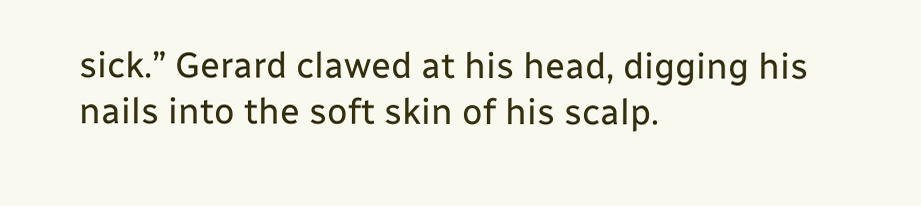sick.” Gerard clawed at his head, digging his nails into the soft skin of his scalp.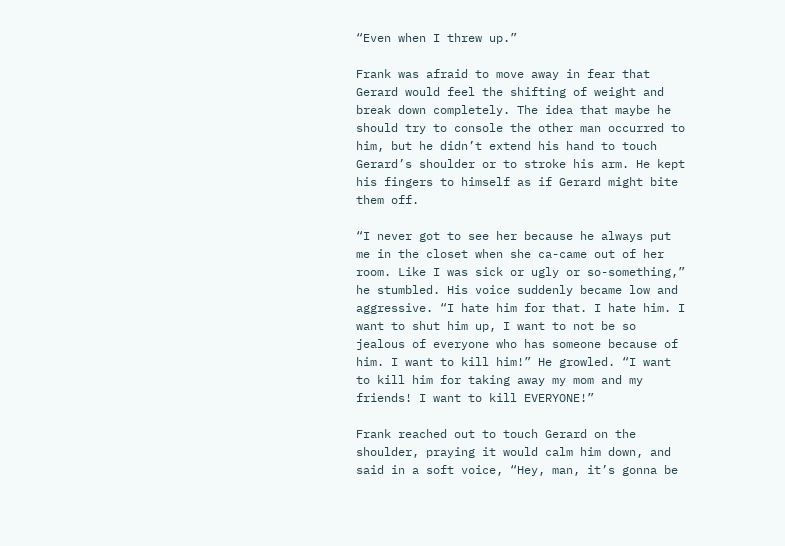“Even when I threw up.”

Frank was afraid to move away in fear that Gerard would feel the shifting of weight and break down completely. The idea that maybe he should try to console the other man occurred to him, but he didn’t extend his hand to touch Gerard’s shoulder or to stroke his arm. He kept his fingers to himself as if Gerard might bite them off.

“I never got to see her because he always put me in the closet when she ca-came out of her room. Like I was sick or ugly or so-something,” he stumbled. His voice suddenly became low and aggressive. “I hate him for that. I hate him. I want to shut him up, I want to not be so jealous of everyone who has someone because of him. I want to kill him!” He growled. “I want to kill him for taking away my mom and my friends! I want to kill EVERYONE!”

Frank reached out to touch Gerard on the shoulder, praying it would calm him down, and said in a soft voice, “Hey, man, it’s gonna be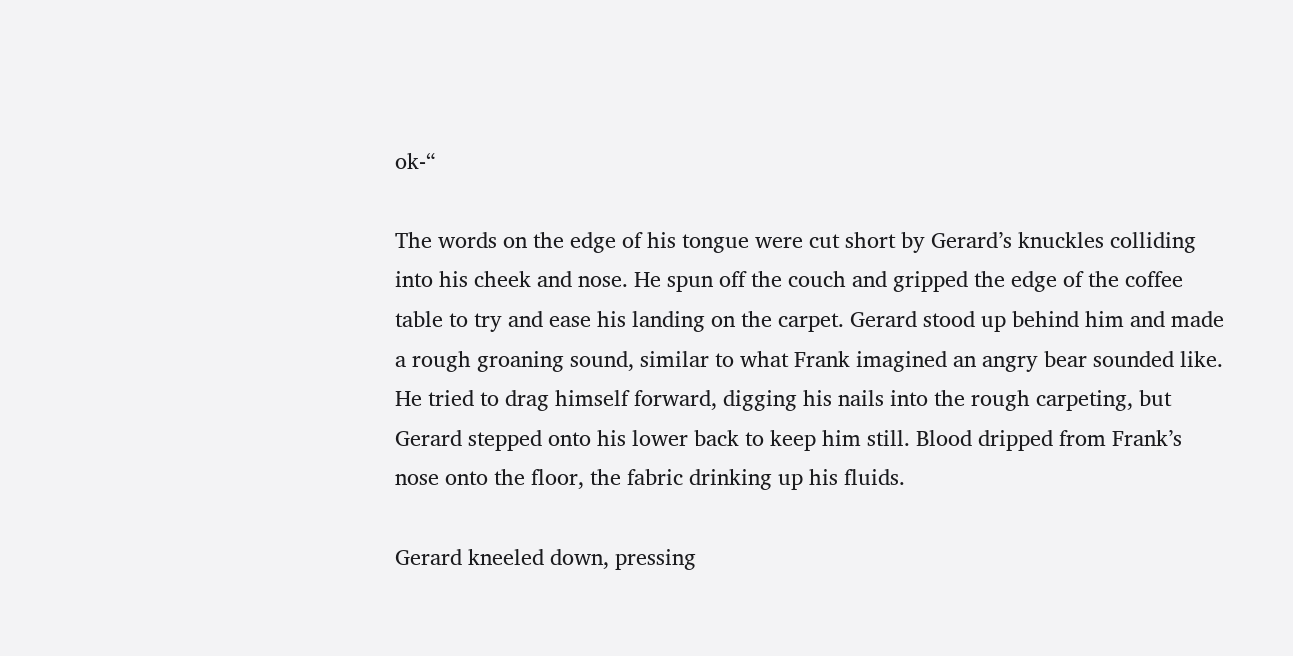ok-“

The words on the edge of his tongue were cut short by Gerard’s knuckles colliding into his cheek and nose. He spun off the couch and gripped the edge of the coffee table to try and ease his landing on the carpet. Gerard stood up behind him and made a rough groaning sound, similar to what Frank imagined an angry bear sounded like. He tried to drag himself forward, digging his nails into the rough carpeting, but Gerard stepped onto his lower back to keep him still. Blood dripped from Frank’s nose onto the floor, the fabric drinking up his fluids.

Gerard kneeled down, pressing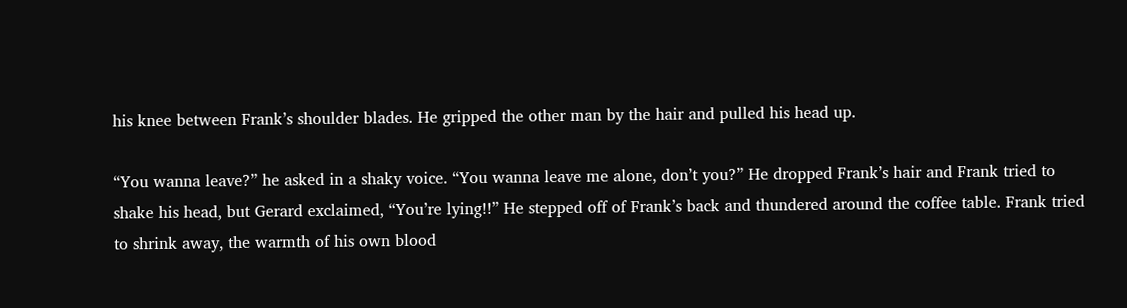his knee between Frank’s shoulder blades. He gripped the other man by the hair and pulled his head up.

“You wanna leave?” he asked in a shaky voice. “You wanna leave me alone, don’t you?” He dropped Frank’s hair and Frank tried to shake his head, but Gerard exclaimed, “You’re lying!!” He stepped off of Frank’s back and thundered around the coffee table. Frank tried to shrink away, the warmth of his own blood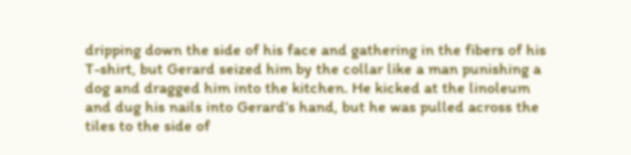dripping down the side of his face and gathering in the fibers of his T-shirt, but Gerard seized him by the collar like a man punishing a dog and dragged him into the kitchen. He kicked at the linoleum and dug his nails into Gerard’s hand, but he was pulled across the tiles to the side of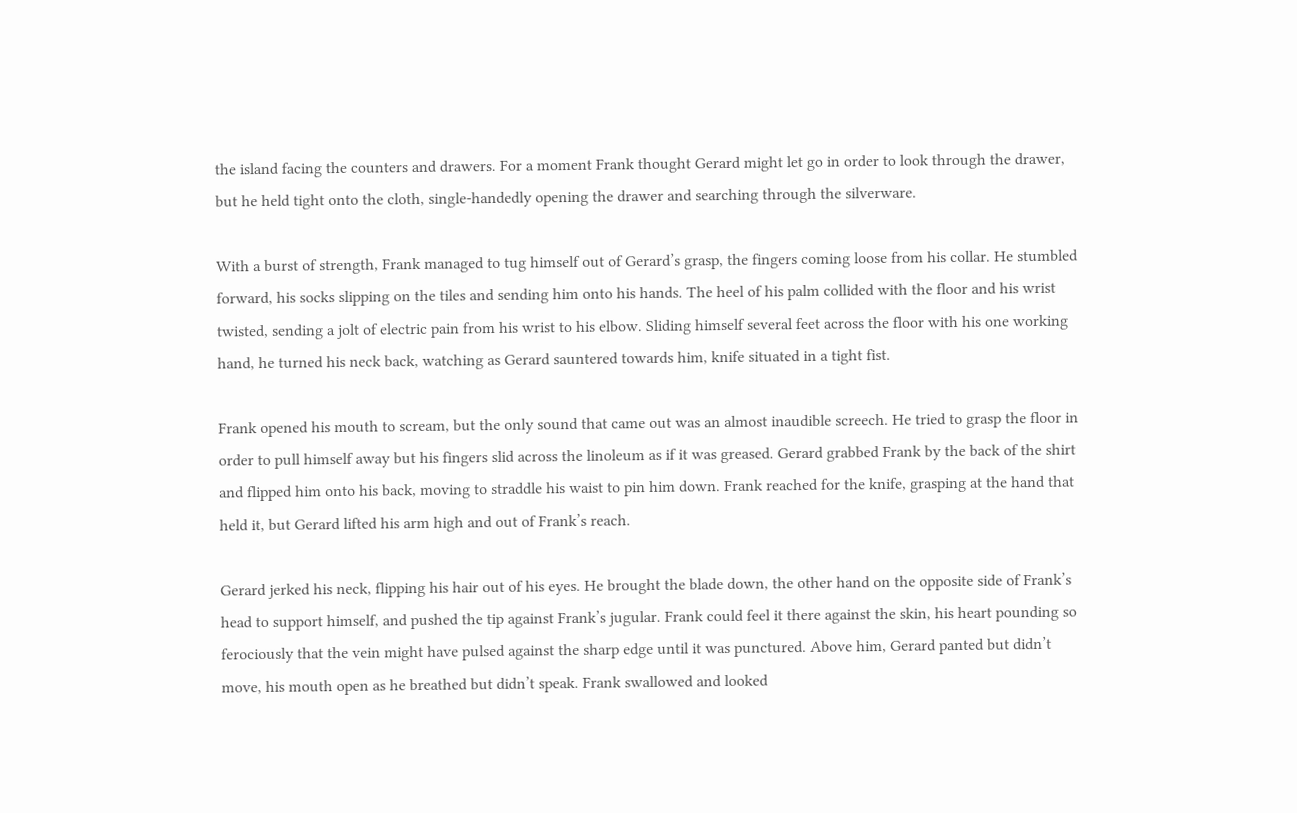the island facing the counters and drawers. For a moment Frank thought Gerard might let go in order to look through the drawer, but he held tight onto the cloth, single-handedly opening the drawer and searching through the silverware.

With a burst of strength, Frank managed to tug himself out of Gerard’s grasp, the fingers coming loose from his collar. He stumbled forward, his socks slipping on the tiles and sending him onto his hands. The heel of his palm collided with the floor and his wrist twisted, sending a jolt of electric pain from his wrist to his elbow. Sliding himself several feet across the floor with his one working hand, he turned his neck back, watching as Gerard sauntered towards him, knife situated in a tight fist.

Frank opened his mouth to scream, but the only sound that came out was an almost inaudible screech. He tried to grasp the floor in order to pull himself away but his fingers slid across the linoleum as if it was greased. Gerard grabbed Frank by the back of the shirt and flipped him onto his back, moving to straddle his waist to pin him down. Frank reached for the knife, grasping at the hand that held it, but Gerard lifted his arm high and out of Frank’s reach.

Gerard jerked his neck, flipping his hair out of his eyes. He brought the blade down, the other hand on the opposite side of Frank’s head to support himself, and pushed the tip against Frank’s jugular. Frank could feel it there against the skin, his heart pounding so ferociously that the vein might have pulsed against the sharp edge until it was punctured. Above him, Gerard panted but didn’t move, his mouth open as he breathed but didn’t speak. Frank swallowed and looked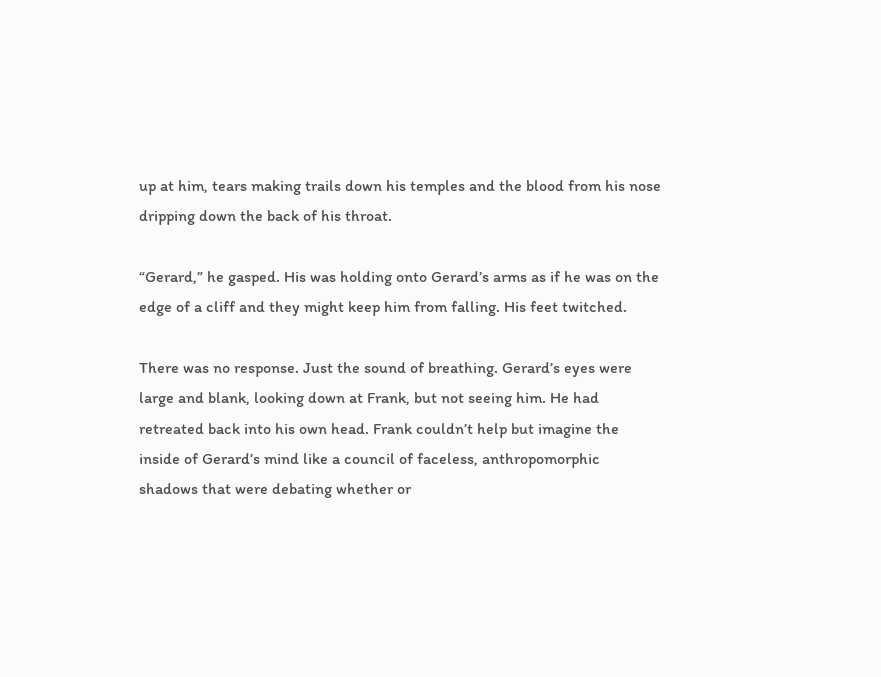up at him, tears making trails down his temples and the blood from his nose dripping down the back of his throat.

“Gerard,” he gasped. His was holding onto Gerard’s arms as if he was on the edge of a cliff and they might keep him from falling. His feet twitched.

There was no response. Just the sound of breathing. Gerard’s eyes were large and blank, looking down at Frank, but not seeing him. He had retreated back into his own head. Frank couldn’t help but imagine the inside of Gerard’s mind like a council of faceless, anthropomorphic shadows that were debating whether or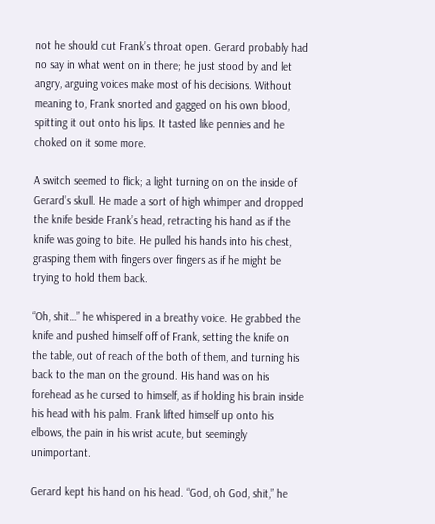not he should cut Frank’s throat open. Gerard probably had no say in what went on in there; he just stood by and let angry, arguing voices make most of his decisions. Without meaning to, Frank snorted and gagged on his own blood, spitting it out onto his lips. It tasted like pennies and he choked on it some more.

A switch seemed to flick; a light turning on on the inside of Gerard’s skull. He made a sort of high whimper and dropped the knife beside Frank’s head, retracting his hand as if the knife was going to bite. He pulled his hands into his chest, grasping them with fingers over fingers as if he might be trying to hold them back.

“Oh, shit…” he whispered in a breathy voice. He grabbed the knife and pushed himself off of Frank, setting the knife on the table, out of reach of the both of them, and turning his back to the man on the ground. His hand was on his forehead as he cursed to himself, as if holding his brain inside his head with his palm. Frank lifted himself up onto his elbows, the pain in his wrist acute, but seemingly unimportant.

Gerard kept his hand on his head. “God, oh God, shit,” he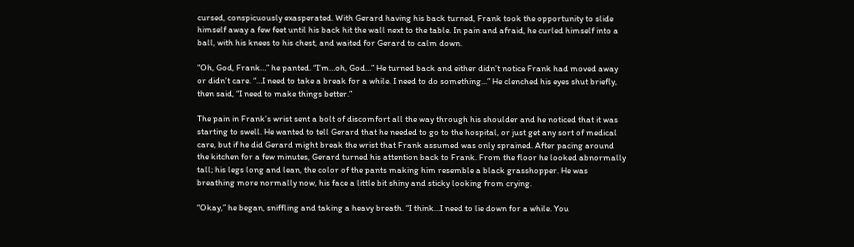cursed, conspicuously exasperated. With Gerard having his back turned, Frank took the opportunity to slide himself away a few feet until his back hit the wall next to the table. In pain and afraid, he curled himself into a ball, with his knees to his chest, and waited for Gerard to calm down.

“Oh, God, Frank…” he panted. “I’m…oh, God…” He turned back and either didn’t notice Frank had moved away or didn’t care. “…I need to take a break for a while. I need to do something...” He clenched his eyes shut briefly, then said, “I need to make things better.”

The pain in Frank’s wrist sent a bolt of discomfort all the way through his shoulder and he noticed that it was starting to swell. He wanted to tell Gerard that he needed to go to the hospital, or just get any sort of medical care, but if he did Gerard might break the wrist that Frank assumed was only sprained. After pacing around the kitchen for a few minutes, Gerard turned his attention back to Frank. From the floor he looked abnormally tall; his legs long and lean, the color of the pants making him resemble a black grasshopper. He was breathing more normally now, his face a little bit shiny and sticky looking from crying.

“Okay,” he began, sniffling and taking a heavy breath. “I think…I need to lie down for a while. You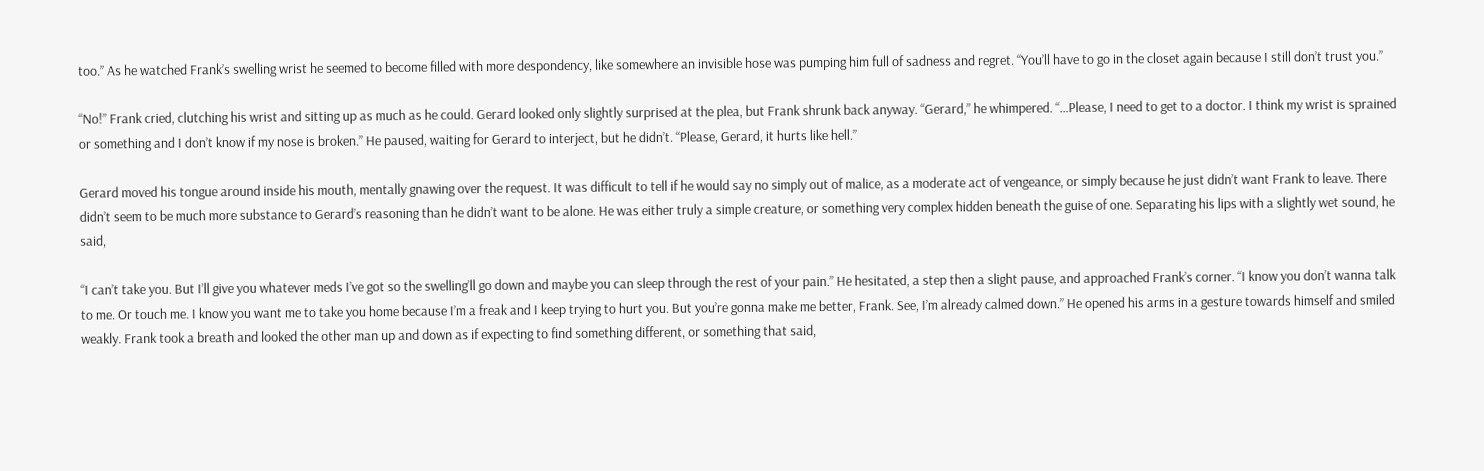too.” As he watched Frank’s swelling wrist he seemed to become filled with more despondency, like somewhere an invisible hose was pumping him full of sadness and regret. “You’ll have to go in the closet again because I still don’t trust you.”

“No!” Frank cried, clutching his wrist and sitting up as much as he could. Gerard looked only slightly surprised at the plea, but Frank shrunk back anyway. “Gerard,” he whimpered. “…Please, I need to get to a doctor. I think my wrist is sprained or something and I don’t know if my nose is broken.” He paused, waiting for Gerard to interject, but he didn’t. “Please, Gerard, it hurts like hell.”

Gerard moved his tongue around inside his mouth, mentally gnawing over the request. It was difficult to tell if he would say no simply out of malice, as a moderate act of vengeance, or simply because he just didn’t want Frank to leave. There didn’t seem to be much more substance to Gerard’s reasoning than he didn’t want to be alone. He was either truly a simple creature, or something very complex hidden beneath the guise of one. Separating his lips with a slightly wet sound, he said,

“I can’t take you. But I’ll give you whatever meds I’ve got so the swelling’ll go down and maybe you can sleep through the rest of your pain.” He hesitated, a step then a slight pause, and approached Frank’s corner. “I know you don’t wanna talk to me. Or touch me. I know you want me to take you home because I’m a freak and I keep trying to hurt you. But you’re gonna make me better, Frank. See, I’m already calmed down.” He opened his arms in a gesture towards himself and smiled weakly. Frank took a breath and looked the other man up and down as if expecting to find something different, or something that said,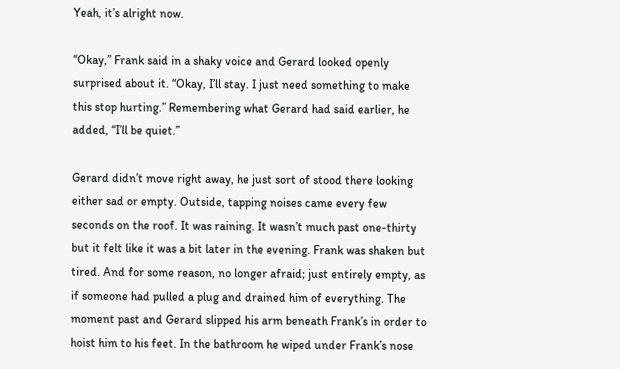Yeah, it’s alright now.

“Okay,” Frank said in a shaky voice and Gerard looked openly surprised about it. “Okay, I’ll stay. I just need something to make this stop hurting.” Remembering what Gerard had said earlier, he added, “I’ll be quiet.”

Gerard didn’t move right away, he just sort of stood there looking either sad or empty. Outside, tapping noises came every few seconds on the roof. It was raining. It wasn’t much past one-thirty but it felt like it was a bit later in the evening. Frank was shaken but tired. And for some reason, no longer afraid; just entirely empty, as if someone had pulled a plug and drained him of everything. The moment past and Gerard slipped his arm beneath Frank’s in order to hoist him to his feet. In the bathroom he wiped under Frank’s nose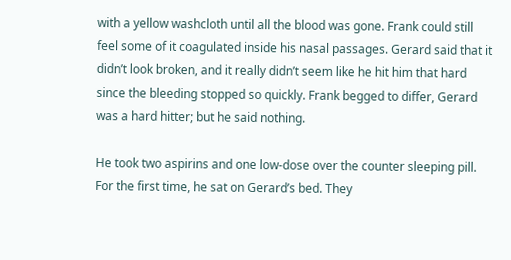with a yellow washcloth until all the blood was gone. Frank could still feel some of it coagulated inside his nasal passages. Gerard said that it didn’t look broken, and it really didn’t seem like he hit him that hard since the bleeding stopped so quickly. Frank begged to differ, Gerard was a hard hitter; but he said nothing.

He took two aspirins and one low-dose over the counter sleeping pill. For the first time, he sat on Gerard’s bed. They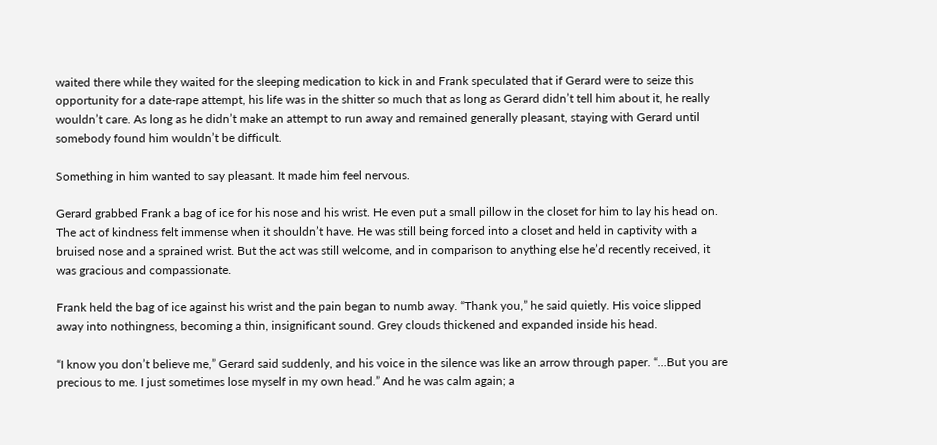waited there while they waited for the sleeping medication to kick in and Frank speculated that if Gerard were to seize this opportunity for a date-rape attempt, his life was in the shitter so much that as long as Gerard didn’t tell him about it, he really wouldn’t care. As long as he didn’t make an attempt to run away and remained generally pleasant, staying with Gerard until somebody found him wouldn’t be difficult.

Something in him wanted to say pleasant. It made him feel nervous.

Gerard grabbed Frank a bag of ice for his nose and his wrist. He even put a small pillow in the closet for him to lay his head on. The act of kindness felt immense when it shouldn’t have. He was still being forced into a closet and held in captivity with a bruised nose and a sprained wrist. But the act was still welcome, and in comparison to anything else he’d recently received, it was gracious and compassionate.

Frank held the bag of ice against his wrist and the pain began to numb away. “Thank you,” he said quietly. His voice slipped away into nothingness, becoming a thin, insignificant sound. Grey clouds thickened and expanded inside his head.

“I know you don’t believe me,” Gerard said suddenly, and his voice in the silence was like an arrow through paper. “…But you are precious to me. I just sometimes lose myself in my own head.” And he was calm again; a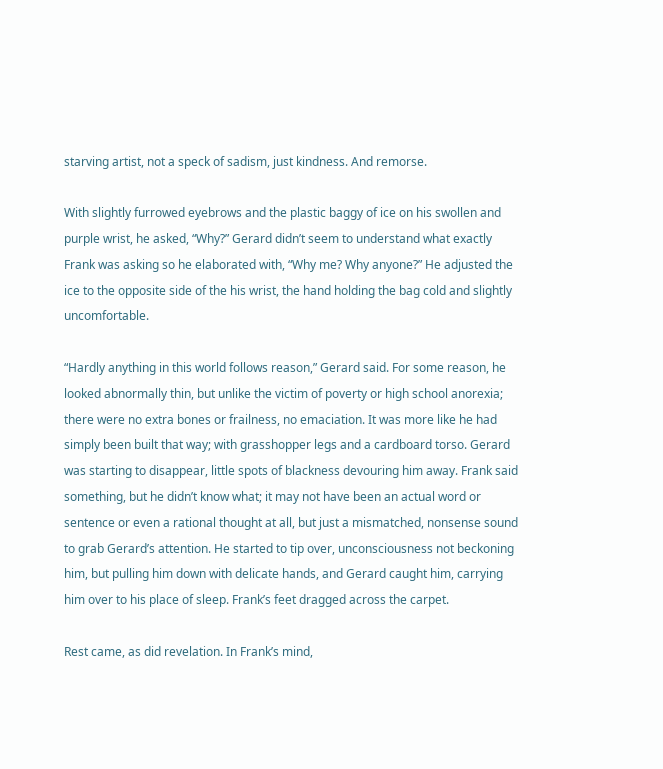starving artist, not a speck of sadism, just kindness. And remorse.

With slightly furrowed eyebrows and the plastic baggy of ice on his swollen and purple wrist, he asked, “Why?” Gerard didn’t seem to understand what exactly Frank was asking so he elaborated with, “Why me? Why anyone?” He adjusted the ice to the opposite side of the his wrist, the hand holding the bag cold and slightly uncomfortable.

“Hardly anything in this world follows reason,” Gerard said. For some reason, he looked abnormally thin, but unlike the victim of poverty or high school anorexia; there were no extra bones or frailness, no emaciation. It was more like he had simply been built that way; with grasshopper legs and a cardboard torso. Gerard was starting to disappear, little spots of blackness devouring him away. Frank said something, but he didn’t know what; it may not have been an actual word or sentence or even a rational thought at all, but just a mismatched, nonsense sound to grab Gerard’s attention. He started to tip over, unconsciousness not beckoning him, but pulling him down with delicate hands, and Gerard caught him, carrying him over to his place of sleep. Frank’s feet dragged across the carpet.

Rest came, as did revelation. In Frank’s mind,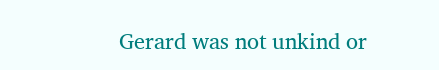Gerard was not unkind or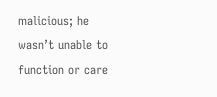malicious; he wasn’t unable to function or care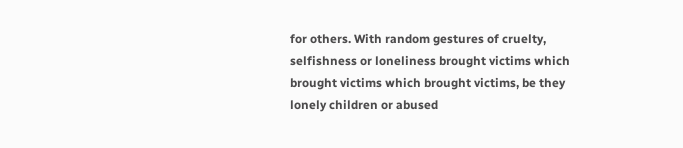for others. With random gestures of cruelty, selfishness or loneliness brought victims which brought victims which brought victims, be they lonely children or abused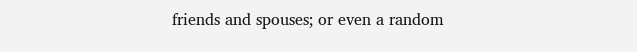friends and spouses; or even a random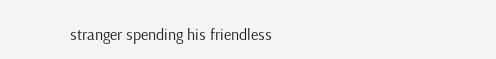stranger spending his friendless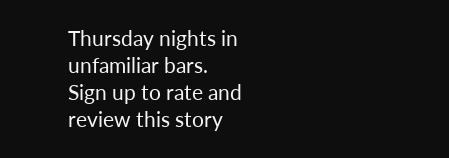Thursday nights in unfamiliar bars.
Sign up to rate and review this story